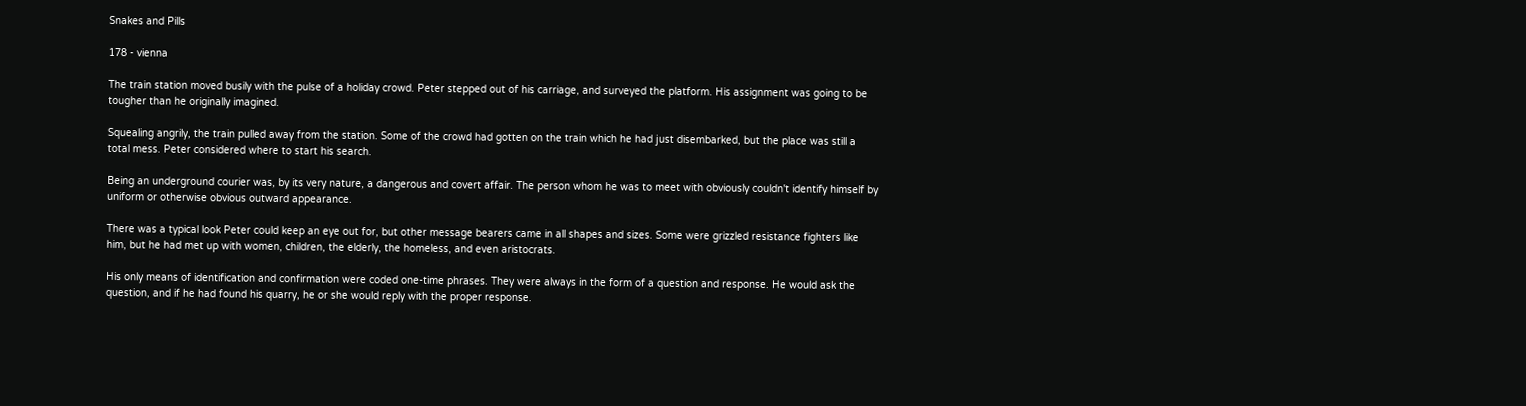Snakes and Pills

178 - vienna

The train station moved busily with the pulse of a holiday crowd. Peter stepped out of his carriage, and surveyed the platform. His assignment was going to be tougher than he originally imagined.

Squealing angrily, the train pulled away from the station. Some of the crowd had gotten on the train which he had just disembarked, but the place was still a total mess. Peter considered where to start his search.

Being an underground courier was, by its very nature, a dangerous and covert affair. The person whom he was to meet with obviously couldn't identify himself by uniform or otherwise obvious outward appearance.

There was a typical look Peter could keep an eye out for, but other message bearers came in all shapes and sizes. Some were grizzled resistance fighters like him, but he had met up with women, children, the elderly, the homeless, and even aristocrats.

His only means of identification and confirmation were coded one-time phrases. They were always in the form of a question and response. He would ask the question, and if he had found his quarry, he or she would reply with the proper response.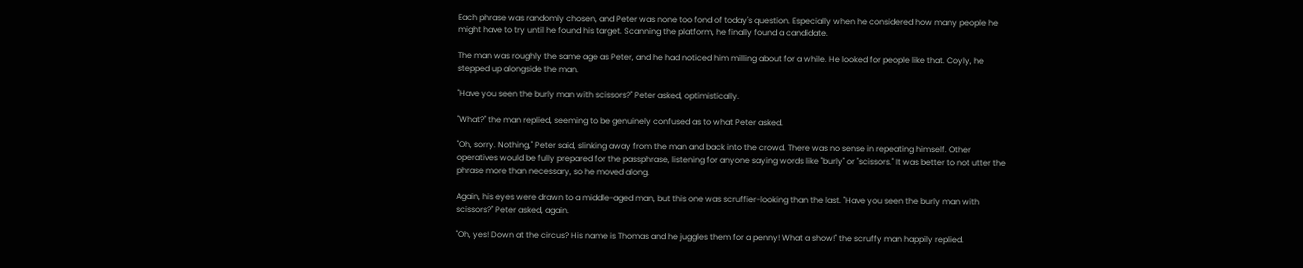Each phrase was randomly chosen, and Peter was none too fond of today's question. Especially when he considered how many people he might have to try until he found his target. Scanning the platform, he finally found a candidate.

The man was roughly the same age as Peter, and he had noticed him milling about for a while. He looked for people like that. Coyly, he stepped up alongside the man.

"Have you seen the burly man with scissors?" Peter asked, optimistically.

"What?" the man replied, seeming to be genuinely confused as to what Peter asked.

"Oh, sorry. Nothing," Peter said, slinking away from the man and back into the crowd. There was no sense in repeating himself. Other operatives would be fully prepared for the passphrase, listening for anyone saying words like "burly" or "scissors." It was better to not utter the phrase more than necessary, so he moved along.

Again, his eyes were drawn to a middle-aged man, but this one was scruffier-looking than the last. "Have you seen the burly man with scissors?" Peter asked, again.

"Oh, yes! Down at the circus? His name is Thomas and he juggles them for a penny! What a show!" the scruffy man happily replied.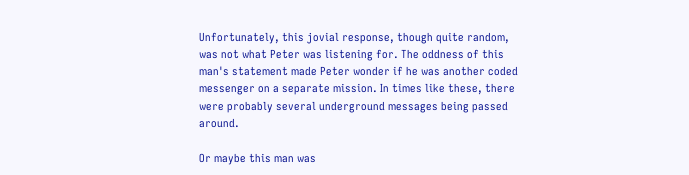Unfortunately, this jovial response, though quite random, was not what Peter was listening for. The oddness of this man's statement made Peter wonder if he was another coded messenger on a separate mission. In times like these, there were probably several underground messages being passed around.

Or maybe this man was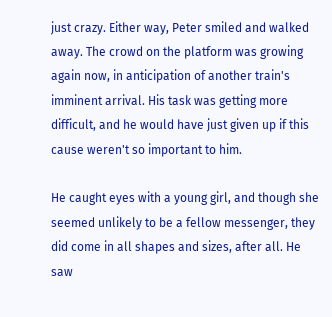just crazy. Either way, Peter smiled and walked away. The crowd on the platform was growing again now, in anticipation of another train's imminent arrival. His task was getting more difficult, and he would have just given up if this cause weren't so important to him.

He caught eyes with a young girl, and though she seemed unlikely to be a fellow messenger, they did come in all shapes and sizes, after all. He saw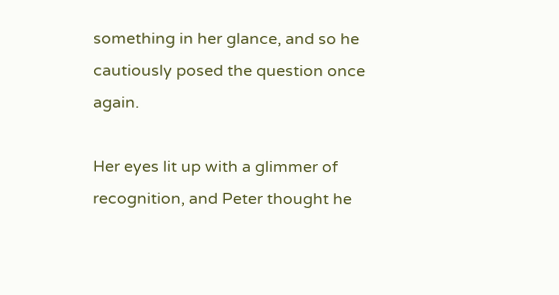something in her glance, and so he cautiously posed the question once again.

Her eyes lit up with a glimmer of recognition, and Peter thought he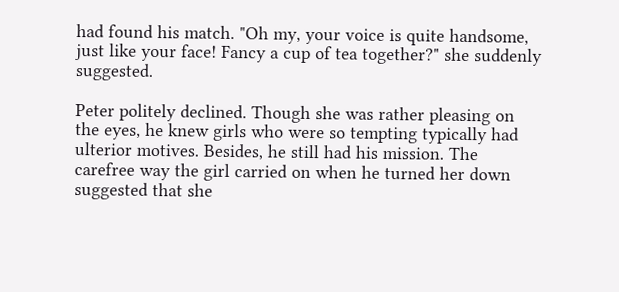had found his match. "Oh my, your voice is quite handsome, just like your face! Fancy a cup of tea together?" she suddenly suggested.

Peter politely declined. Though she was rather pleasing on the eyes, he knew girls who were so tempting typically had ulterior motives. Besides, he still had his mission. The carefree way the girl carried on when he turned her down suggested that she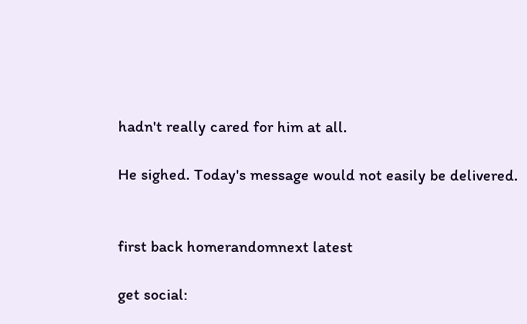hadn't really cared for him at all.

He sighed. Today's message would not easily be delivered.


first back homerandomnext latest

get social: